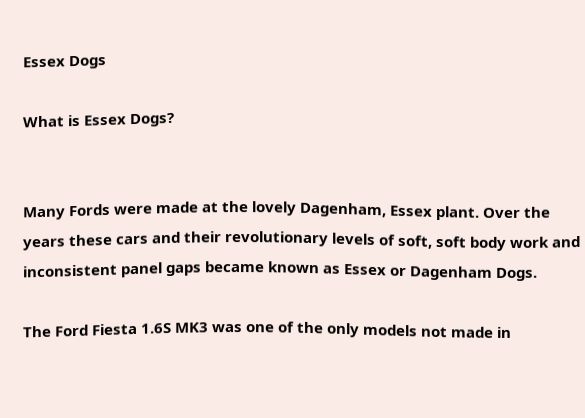Essex Dogs

What is Essex Dogs?


Many Fords were made at the lovely Dagenham, Essex plant. Over the years these cars and their revolutionary levels of soft, soft body work and inconsistent panel gaps became known as Essex or Dagenham Dogs.

The Ford Fiesta 1.6S MK3 was one of the only models not made in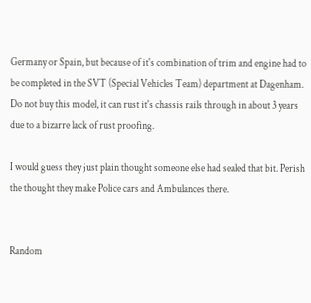Germany or Spain, but because of it's combination of trim and engine had to be completed in the SVT (Special Vehicles Team) department at Dagenham. Do not buy this model, it can rust it's chassis rails through in about 3 years due to a bizarre lack of rust proofing.

I would guess they just plain thought someone else had sealed that bit. Perish the thought they make Police cars and Ambulances there.


Random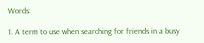Words:

1. A term to use when searching for friends in a busy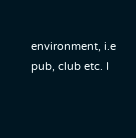environment, i.e pub, club etc. I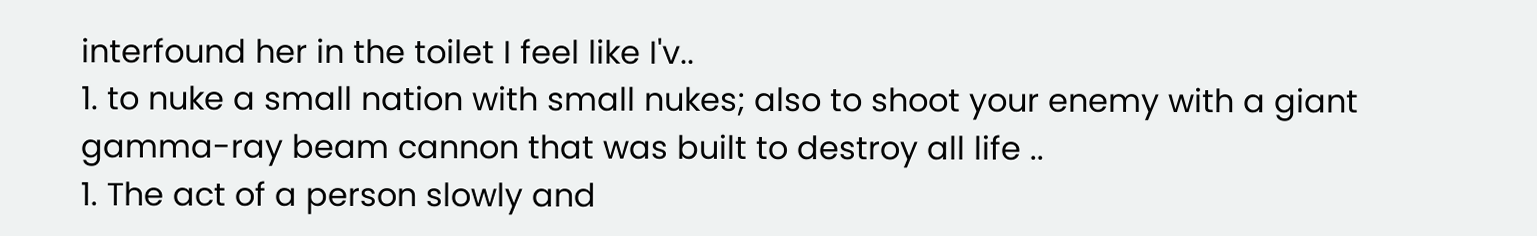interfound her in the toilet I feel like I'v..
1. to nuke a small nation with small nukes; also to shoot your enemy with a giant gamma-ray beam cannon that was built to destroy all life ..
1. The act of a person slowly and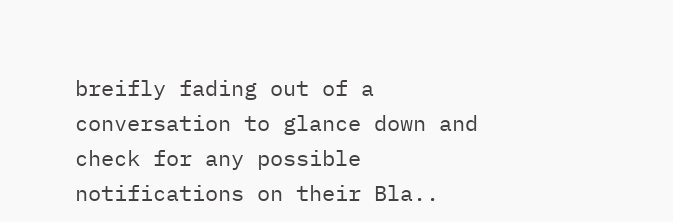breifly fading out of a conversation to glance down and check for any possible notifications on their Bla..